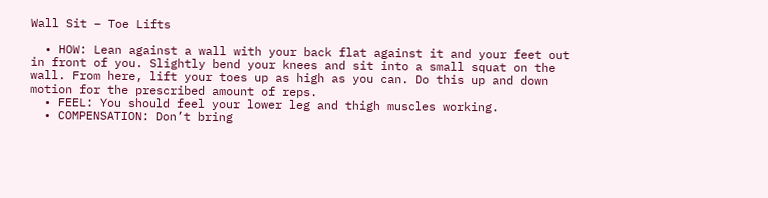Wall Sit – Toe Lifts

  • HOW: Lean against a wall with your back flat against it and your feet out in front of you. Slightly bend your knees and sit into a small squat on the wall. From here, lift your toes up as high as you can. Do this up and down motion for the prescribed amount of reps.
  • FEEL: You should feel your lower leg and thigh muscles working.
  • COMPENSATION: Don’t bring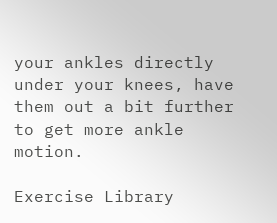your ankles directly under your knees, have them out a bit further to get more ankle motion.

Exercise Library